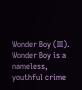Wonder Boy (III). Wonder Boy is a nameless, youthful crime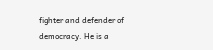fighter and defender of democracy. He is a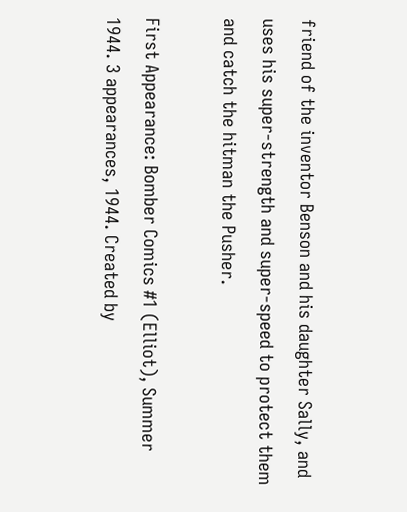friend of the inventor Benson and his daughter Sally, and uses his super-strength and super-speed to protect them and catch the hitman the Pusher.

First Appearance: Bomber Comics #1 (Elliot), Summer 1944. 3 appearances, 1944. Created by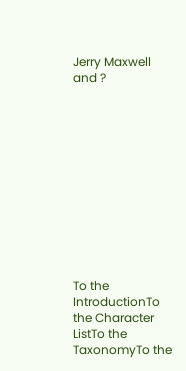Jerry Maxwell and ?












To the IntroductionTo the Character ListTo the TaxonomyTo the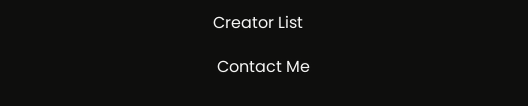Creator List

 Contact Me